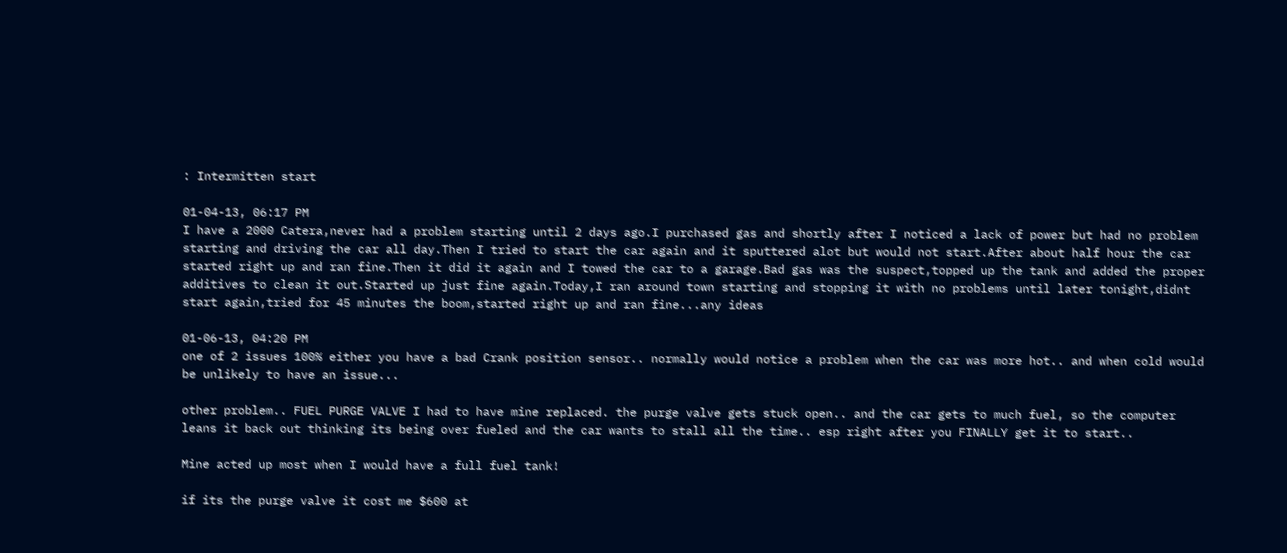: Intermitten start

01-04-13, 06:17 PM
I have a 2000 Catera,never had a problem starting until 2 days ago.I purchased gas and shortly after I noticed a lack of power but had no problem starting and driving the car all day.Then I tried to start the car again and it sputtered alot but would not start.After about half hour the car started right up and ran fine.Then it did it again and I towed the car to a garage.Bad gas was the suspect,topped up the tank and added the proper additives to clean it out.Started up just fine again.Today,I ran around town starting and stopping it with no problems until later tonight,didnt start again,tried for 45 minutes the boom,started right up and ran fine...any ideas

01-06-13, 04:20 PM
one of 2 issues 100% either you have a bad Crank position sensor.. normally would notice a problem when the car was more hot.. and when cold would be unlikely to have an issue...

other problem.. FUEL PURGE VALVE I had to have mine replaced. the purge valve gets stuck open.. and the car gets to much fuel, so the computer leans it back out thinking its being over fueled and the car wants to stall all the time.. esp right after you FINALLY get it to start..

Mine acted up most when I would have a full fuel tank!

if its the purge valve it cost me $600 at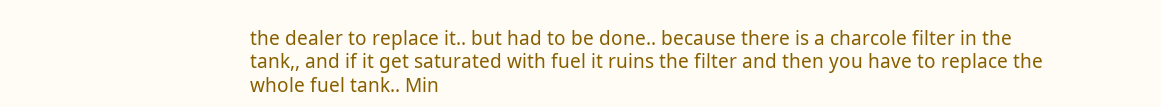the dealer to replace it.. but had to be done.. because there is a charcole filter in the tank,, and if it get saturated with fuel it ruins the filter and then you have to replace the whole fuel tank.. Min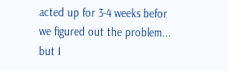acted up for 3-4 weeks befor we figured out the problem... but I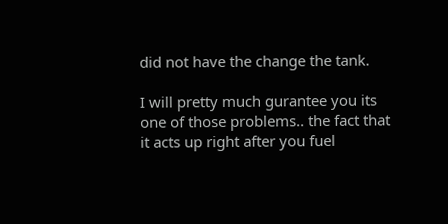did not have the change the tank.

I will pretty much gurantee you its one of those problems.. the fact that it acts up right after you fuel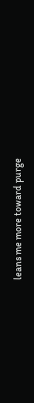leans me more toward purge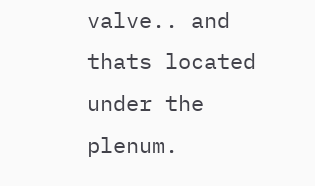valve.. and thats located under the plenum.